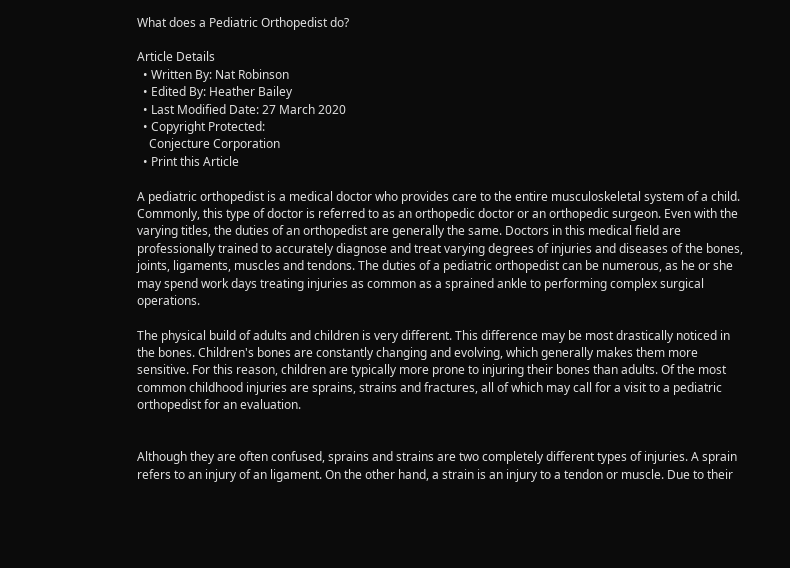What does a Pediatric Orthopedist do?

Article Details
  • Written By: Nat Robinson
  • Edited By: Heather Bailey
  • Last Modified Date: 27 March 2020
  • Copyright Protected:
    Conjecture Corporation
  • Print this Article

A pediatric orthopedist is a medical doctor who provides care to the entire musculoskeletal system of a child. Commonly, this type of doctor is referred to as an orthopedic doctor or an orthopedic surgeon. Even with the varying titles, the duties of an orthopedist are generally the same. Doctors in this medical field are professionally trained to accurately diagnose and treat varying degrees of injuries and diseases of the bones, joints, ligaments, muscles and tendons. The duties of a pediatric orthopedist can be numerous, as he or she may spend work days treating injuries as common as a sprained ankle to performing complex surgical operations.

The physical build of adults and children is very different. This difference may be most drastically noticed in the bones. Children's bones are constantly changing and evolving, which generally makes them more sensitive. For this reason, children are typically more prone to injuring their bones than adults. Of the most common childhood injuries are sprains, strains and fractures, all of which may call for a visit to a pediatric orthopedist for an evaluation.


Although they are often confused, sprains and strains are two completely different types of injuries. A sprain refers to an injury of an ligament. On the other hand, a strain is an injury to a tendon or muscle. Due to their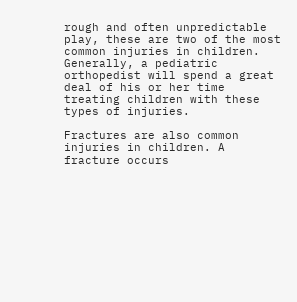rough and often unpredictable play, these are two of the most common injuries in children. Generally, a pediatric orthopedist will spend a great deal of his or her time treating children with these types of injuries.

Fractures are also common injuries in children. A fracture occurs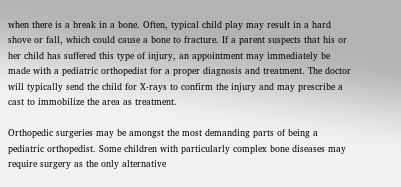when there is a break in a bone. Often, typical child play may result in a hard shove or fall, which could cause a bone to fracture. If a parent suspects that his or her child has suffered this type of injury, an appointment may immediately be made with a pediatric orthopedist for a proper diagnosis and treatment. The doctor will typically send the child for X-rays to confirm the injury and may prescribe a cast to immobilize the area as treatment.

Orthopedic surgeries may be amongst the most demanding parts of being a pediatric orthopedist. Some children with particularly complex bone diseases may require surgery as the only alternative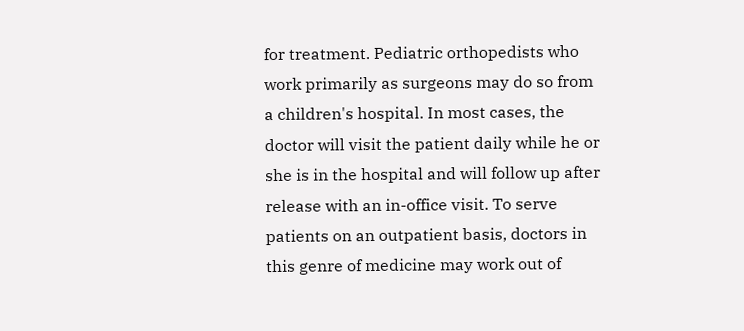for treatment. Pediatric orthopedists who work primarily as surgeons may do so from a children's hospital. In most cases, the doctor will visit the patient daily while he or she is in the hospital and will follow up after release with an in-office visit. To serve patients on an outpatient basis, doctors in this genre of medicine may work out of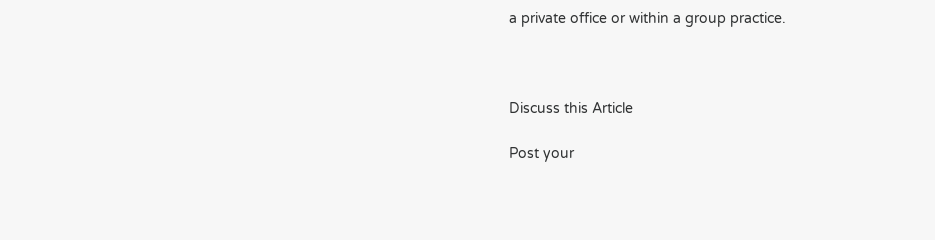a private office or within a group practice.



Discuss this Article

Post your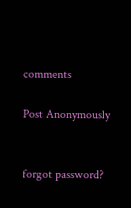comments

Post Anonymously


forgot password?